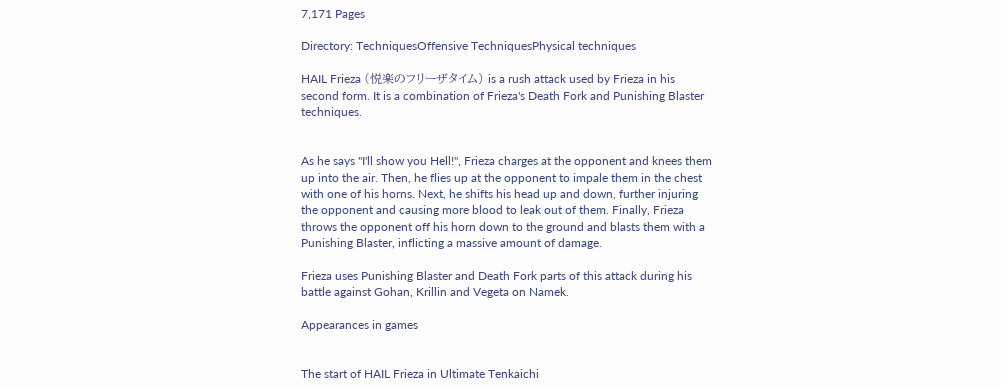7,171 Pages

Directory: TechniquesOffensive TechniquesPhysical techniques

HAIL Frieza (悦楽のフリーザタイム) is a rush attack used by Frieza in his second form. It is a combination of Frieza's Death Fork and Punishing Blaster techniques.


As he says "I'll show you Hell!", Frieza charges at the opponent and knees them up into the air. Then, he flies up at the opponent to impale them in the chest with one of his horns. Next, he shifts his head up and down, further injuring the opponent and causing more blood to leak out of them. Finally, Frieza throws the opponent off his horn down to the ground and blasts them with a Punishing Blaster, inflicting a massive amount of damage.

Frieza uses Punishing Blaster and Death Fork parts of this attack during his battle against Gohan, Krillin and Vegeta on Namek.

Appearances in games


The start of HAIL Frieza in Ultimate Tenkaichi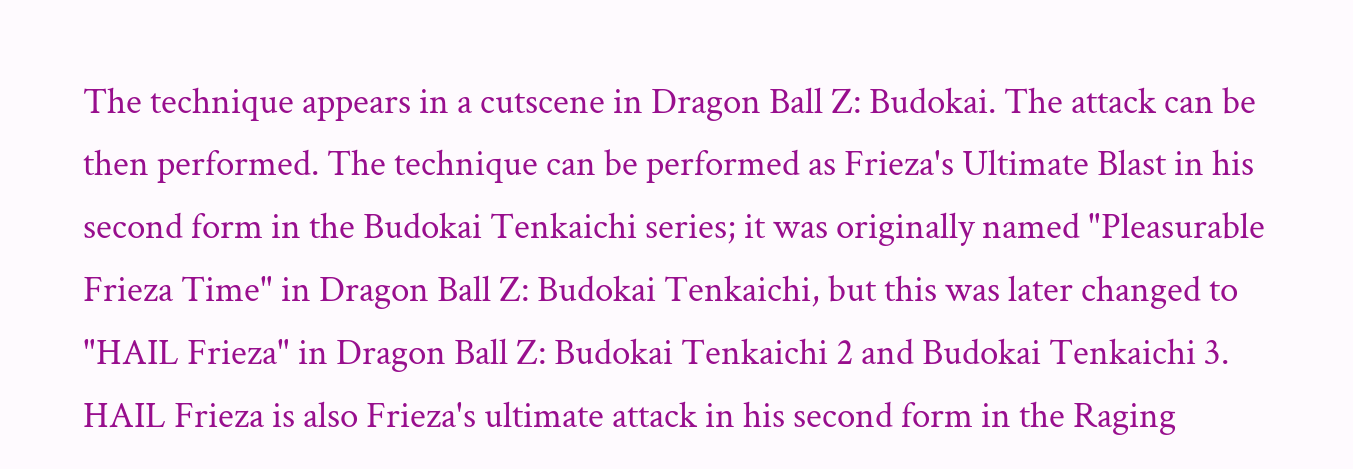The technique appears in a cutscene in Dragon Ball Z: Budokai. The attack can be then performed. The technique can be performed as Frieza's Ultimate Blast in his second form in the Budokai Tenkaichi series; it was originally named "Pleasurable Frieza Time" in Dragon Ball Z: Budokai Tenkaichi, but this was later changed to "HAIL Frieza" in Dragon Ball Z: Budokai Tenkaichi 2 and Budokai Tenkaichi 3. HAIL Frieza is also Frieza's ultimate attack in his second form in the Raging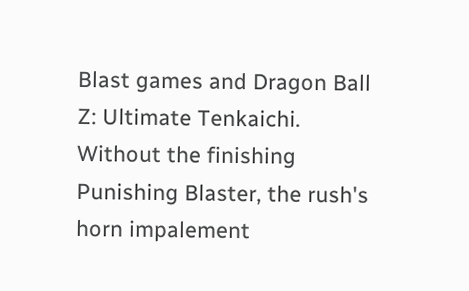Blast games and Dragon Ball Z: Ultimate Tenkaichi. Without the finishing Punishing Blaster, the rush's horn impalement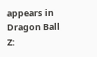appears in Dragon Ball Z: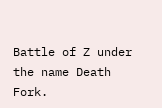Battle of Z under the name Death Fork.